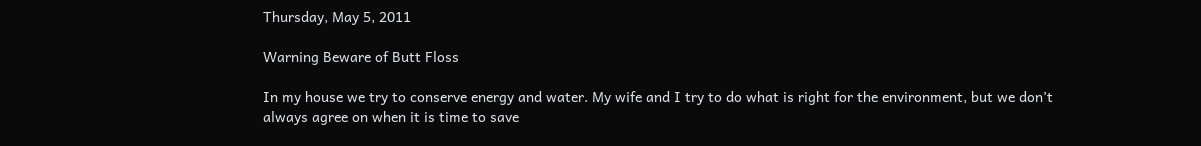Thursday, May 5, 2011

Warning Beware of Butt Floss

In my house we try to conserve energy and water. My wife and I try to do what is right for the environment, but we don’t always agree on when it is time to save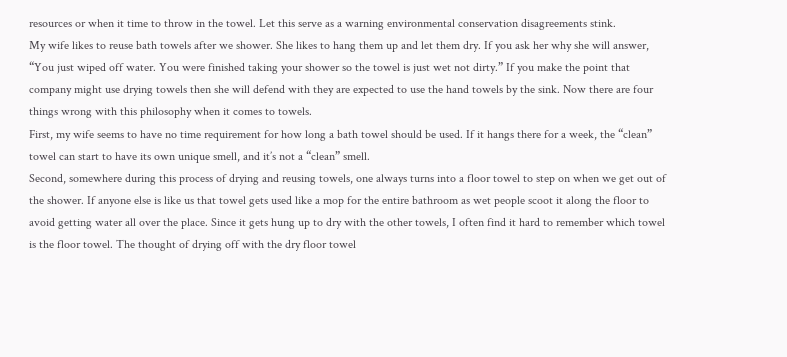resources or when it time to throw in the towel. Let this serve as a warning environmental conservation disagreements stink.
My wife likes to reuse bath towels after we shower. She likes to hang them up and let them dry. If you ask her why she will answer, “You just wiped off water. You were finished taking your shower so the towel is just wet not dirty.” If you make the point that company might use drying towels then she will defend with they are expected to use the hand towels by the sink. Now there are four things wrong with this philosophy when it comes to towels.
First, my wife seems to have no time requirement for how long a bath towel should be used. If it hangs there for a week, the “clean” towel can start to have its own unique smell, and it’s not a “clean” smell.
Second, somewhere during this process of drying and reusing towels, one always turns into a floor towel to step on when we get out of the shower. If anyone else is like us that towel gets used like a mop for the entire bathroom as wet people scoot it along the floor to avoid getting water all over the place. Since it gets hung up to dry with the other towels, I often find it hard to remember which towel is the floor towel. The thought of drying off with the dry floor towel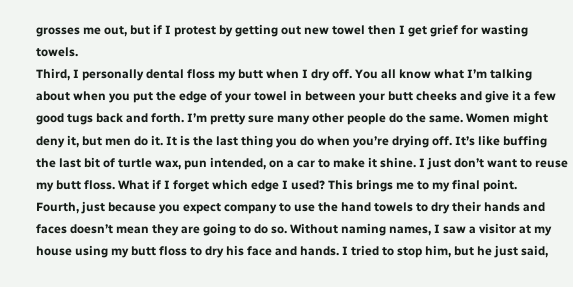grosses me out, but if I protest by getting out new towel then I get grief for wasting towels.
Third, I personally dental floss my butt when I dry off. You all know what I’m talking about when you put the edge of your towel in between your butt cheeks and give it a few good tugs back and forth. I’m pretty sure many other people do the same. Women might deny it, but men do it. It is the last thing you do when you’re drying off. It’s like buffing the last bit of turtle wax, pun intended, on a car to make it shine. I just don’t want to reuse my butt floss. What if I forget which edge I used? This brings me to my final point.
Fourth, just because you expect company to use the hand towels to dry their hands and faces doesn’t mean they are going to do so. Without naming names, I saw a visitor at my house using my butt floss to dry his face and hands. I tried to stop him, but he just said,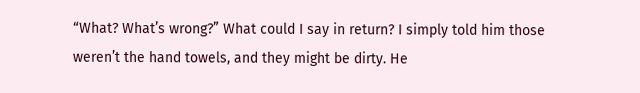“What? What’s wrong?” What could I say in return? I simply told him those weren’t the hand towels, and they might be dirty. He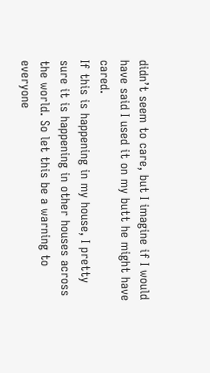didn’t seem to care, but I imagine if I would have said I used it on my butt he might have cared.
If this is happening in my house, I pretty sure it is happening in other houses across the world. So let this be a warning to everyone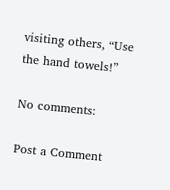visiting others, “Use the hand towels!”

No comments:

Post a Comment